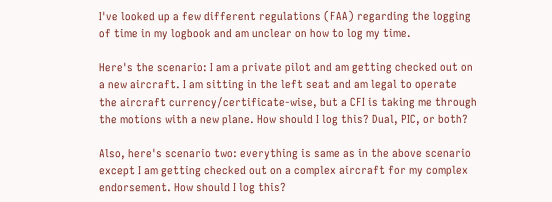I've looked up a few different regulations (FAA) regarding the logging of time in my logbook and am unclear on how to log my time.

Here's the scenario: I am a private pilot and am getting checked out on a new aircraft. I am sitting in the left seat and am legal to operate the aircraft currency/certificate-wise, but a CFI is taking me through the motions with a new plane. How should I log this? Dual, PIC, or both?

Also, here's scenario two: everything is same as in the above scenario except I am getting checked out on a complex aircraft for my complex endorsement. How should I log this?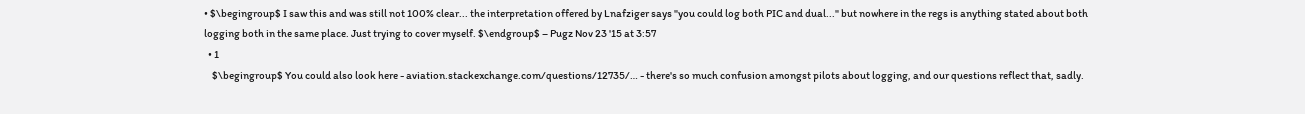• $\begingroup$ I saw this and was still not 100% clear... the interpretation offered by Lnafziger says "you could log both PIC and dual..." but nowhere in the regs is anything stated about both logging both in the same place. Just trying to cover myself. $\endgroup$ – Pugz Nov 23 '15 at 3:57
  • 1
    $\begingroup$ You could also look here - aviation.stackexchange.com/questions/12735/… - there's so much confusion amongst pilots about logging, and our questions reflect that, sadly.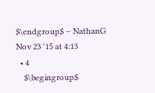$\endgroup$ – NathanG Nov 23 '15 at 4:13
  • 4
    $\begingroup$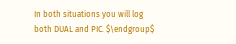In both situations you will log both DUAL and PIC. $\endgroup$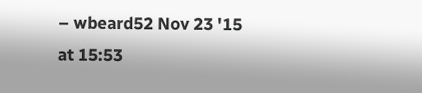– wbeard52 Nov 23 '15 at 15:53